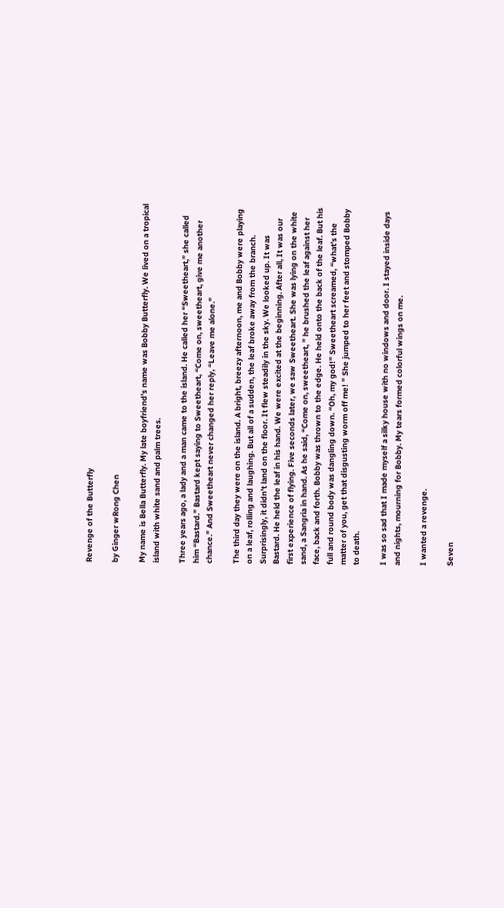Revenge of the Butterfly

by Ginger wRong Chen

My name is Bella Butterfly. My late boyfriend’s name was Bobby Butterfly. We lived on a tropical island with white sand and palm trees.

Three years ago, a lady and a man came to the island. He called her “Sweetheart,” she called him “Bastard.” Bastard kept saying to Sweetheart, “Come on, sweetheart, give me another chance.” And Sweetheart never changed her reply, “Leave me alone.”

The third day they were on the island. A bright, breezy afternoon, me and Bobby were playing on a leaf, rolling and laughing. But all of a sudden, the leaf broke away from the branch. Surprisingly, it didn’t land on the floor. It flew steadily in the sky. We looked up. It was Bastard. He held the leaf in his hand. We were excited at the beginning. After all, It was our first experience of flying. Five seconds later, we saw Sweetheart. She was lying on the white sand, a Sangria in hand. As he said, “Come on, sweetheart, ” he brushed the leaf against her face, back and forth. Bobby was thrown to the edge. He held onto the back of the leaf. But his full and round body was dangling down. “Oh, my god!” Sweetheart screamed, “what’s the matter of you, get that disgusting worm off me! ” She jumped to her feet and stomped Bobby to death.

I was so sad that I made myself a silky house with no windows and door. I stayed inside days and nights, mourning for Bobby. My tears formed colorful wings on me.

I wanted a revenge.

Seven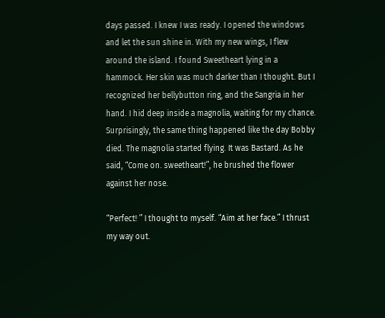days passed. I knew I was ready. I opened the windows and let the sun shine in. With my new wings, I flew around the island. I found Sweetheart lying in a hammock. Her skin was much darker than I thought. But I recognized her bellybutton ring, and the Sangria in her hand. I hid deep inside a magnolia, waiting for my chance. Surprisingly, the same thing happened like the day Bobby died. The magnolia started flying. It was Bastard. As he said, “Come on. sweetheart!”, he brushed the flower against her nose.

“Perfect! ” I thought to myself. “Aim at her face.” I thrust my way out.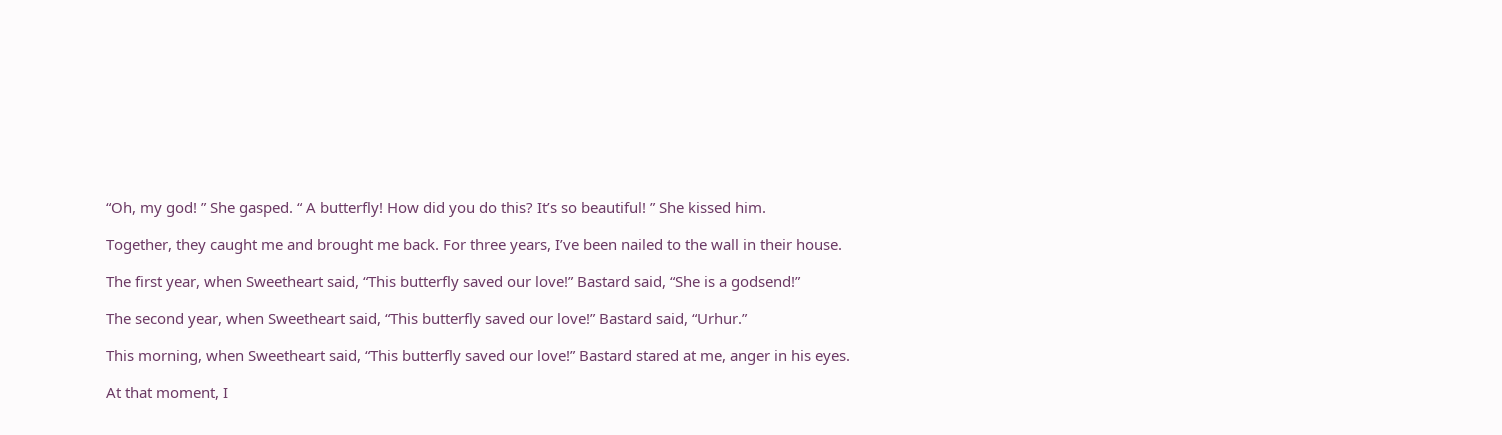“Oh, my god! ” She gasped. “ A butterfly! How did you do this? It’s so beautiful! ” She kissed him.

Together, they caught me and brought me back. For three years, I’ve been nailed to the wall in their house.

The first year, when Sweetheart said, “This butterfly saved our love!” Bastard said, “She is a godsend!”

The second year, when Sweetheart said, “This butterfly saved our love!” Bastard said, “Urhur.”

This morning, when Sweetheart said, “This butterfly saved our love!” Bastard stared at me, anger in his eyes.

At that moment, I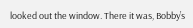looked out the window. There it was, Bobby’s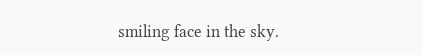smiling face in the sky.